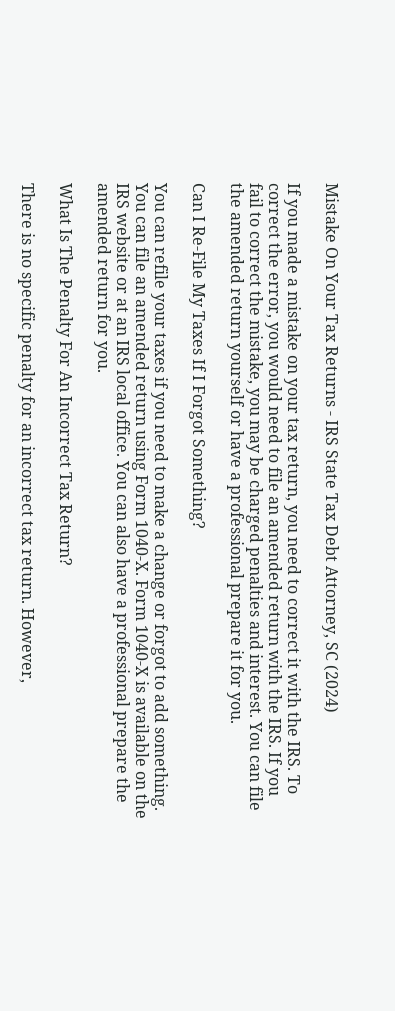Mistake On Your Tax Returns - IRS State Tax Debt Attorney, SC (2024)

If you made a mistake on your tax return, you need to correct it with the IRS. To correct the error, you would need to file an amended return with the IRS. If you fail to correct the mistake, you may be charged penalties and interest. You can file the amended return yourself or have a professional prepare it for you.

Can I Re-File My Taxes If I Forgot Something?

You can refile your taxes if you need to make a change or forgot to add something. You can file an amended return using Form 1040-X. Form 1040-X is available on the IRS website or at an IRS local office. You can also have a professional prepare the amended return for you.

What Is The Penalty For An Incorrect Tax Return?

There is no specific penalty for an incorrect tax return. However,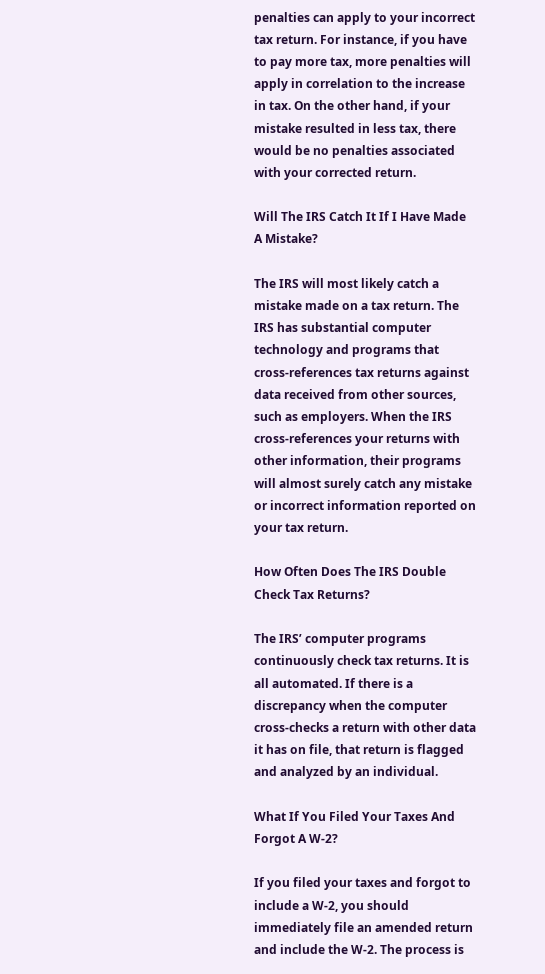penalties can apply to your incorrect tax return. For instance, if you have to pay more tax, more penalties will apply in correlation to the increase in tax. On the other hand, if your mistake resulted in less tax, there would be no penalties associated with your corrected return.

Will The IRS Catch It If I Have Made A Mistake?

The IRS will most likely catch a mistake made on a tax return. The IRS has substantial computer technology and programs that cross-references tax returns against data received from other sources, such as employers. When the IRS cross-references your returns with other information, their programs will almost surely catch any mistake or incorrect information reported on your tax return.

How Often Does The IRS Double Check Tax Returns?

The IRS’ computer programs continuously check tax returns. It is all automated. If there is a discrepancy when the computer cross-checks a return with other data it has on file, that return is flagged and analyzed by an individual.

What If You Filed Your Taxes And Forgot A W-2?

If you filed your taxes and forgot to include a W-2, you should immediately file an amended return and include the W-2. The process is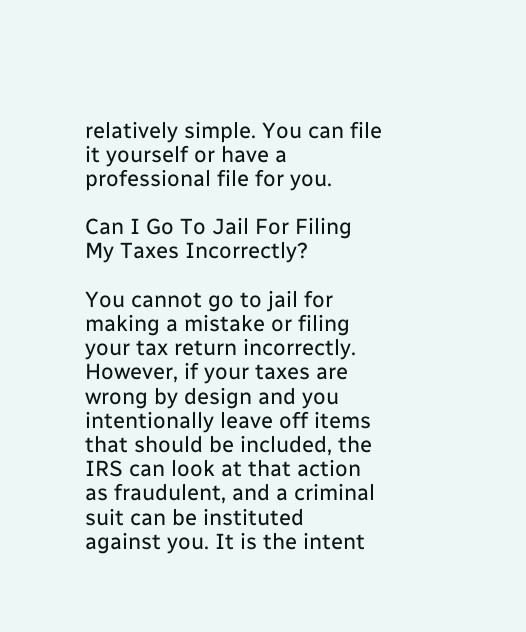relatively simple. You can file it yourself or have a professional file for you.

Can I Go To Jail For Filing My Taxes Incorrectly?

You cannot go to jail for making a mistake or filing your tax return incorrectly. However, if your taxes are wrong by design and you intentionally leave off items that should be included, the IRS can look at that action as fraudulent, and a criminal suit can be instituted against you. It is the intent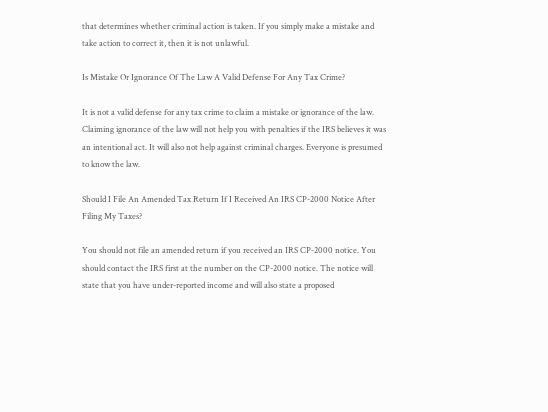that determines whether criminal action is taken. If you simply make a mistake and take action to correct it, then it is not unlawful.

Is Mistake Or Ignorance Of The Law A Valid Defense For Any Tax Crime?

It is not a valid defense for any tax crime to claim a mistake or ignorance of the law. Claiming ignorance of the law will not help you with penalties if the IRS believes it was an intentional act. It will also not help against criminal charges. Everyone is presumed to know the law.

Should I File An Amended Tax Return If I Received An IRS CP-2000 Notice After Filing My Taxes?

You should not file an amended return if you received an IRS CP-2000 notice. You should contact the IRS first at the number on the CP-2000 notice. The notice will state that you have under-reported income and will also state a proposed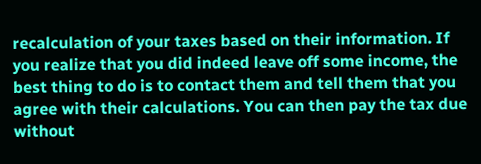recalculation of your taxes based on their information. If you realize that you did indeed leave off some income, the best thing to do is to contact them and tell them that you agree with their calculations. You can then pay the tax due without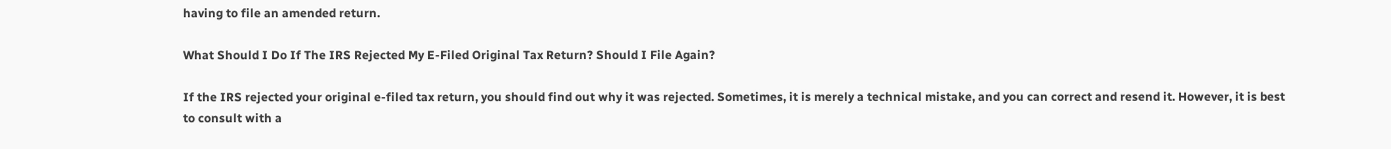having to file an amended return.

What Should I Do If The IRS Rejected My E-Filed Original Tax Return? Should I File Again?

If the IRS rejected your original e-filed tax return, you should find out why it was rejected. Sometimes, it is merely a technical mistake, and you can correct and resend it. However, it is best to consult with a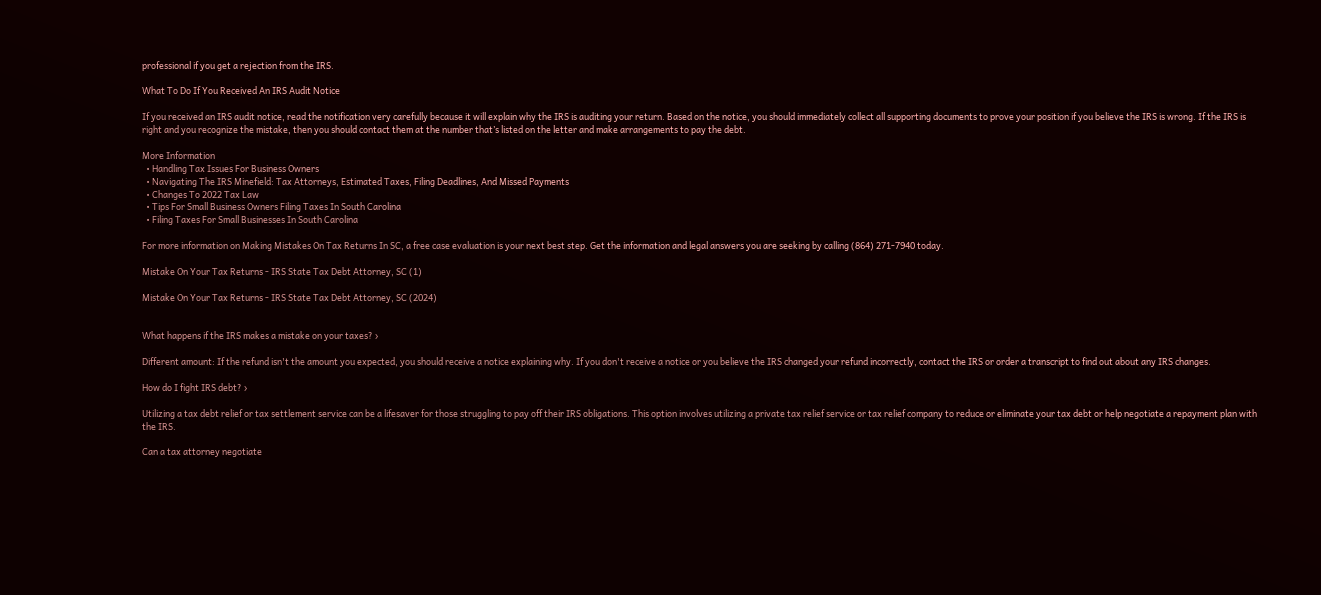professional if you get a rejection from the IRS.

What To Do If You Received An IRS Audit Notice

If you received an IRS audit notice, read the notification very carefully because it will explain why the IRS is auditing your return. Based on the notice, you should immediately collect all supporting documents to prove your position if you believe the IRS is wrong. If the IRS is right and you recognize the mistake, then you should contact them at the number that’s listed on the letter and make arrangements to pay the debt.

More Information
  • Handling Tax Issues For Business Owners
  • Navigating The IRS Minefield: Tax Attorneys, Estimated Taxes, Filing Deadlines, And Missed Payments
  • Changes To 2022 Tax Law
  • Tips For Small Business Owners Filing Taxes In South Carolina
  • Filing Taxes For Small Businesses In South Carolina

For more information on Making Mistakes On Tax Returns In SC, a free case evaluation is your next best step. Get the information and legal answers you are seeking by calling (864) 271-7940 today.

Mistake On Your Tax Returns - IRS State Tax Debt Attorney, SC (1)

Mistake On Your Tax Returns - IRS State Tax Debt Attorney, SC (2024)


What happens if the IRS makes a mistake on your taxes? ›

Different amount: If the refund isn't the amount you expected, you should receive a notice explaining why. If you don't receive a notice or you believe the IRS changed your refund incorrectly, contact the IRS or order a transcript to find out about any IRS changes.

How do I fight IRS debt? ›

Utilizing a tax debt relief or tax settlement service can be a lifesaver for those struggling to pay off their IRS obligations. This option involves utilizing a private tax relief service or tax relief company to reduce or eliminate your tax debt or help negotiate a repayment plan with the IRS.

Can a tax attorney negotiate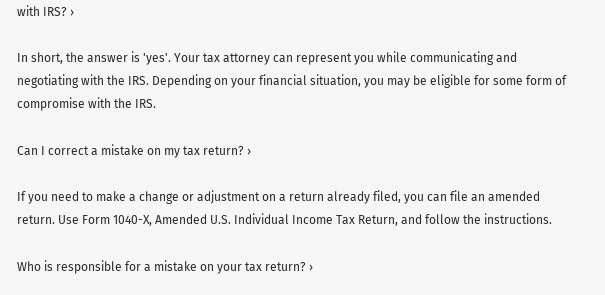with IRS? ›

In short, the answer is 'yes'. Your tax attorney can represent you while communicating and negotiating with the IRS. Depending on your financial situation, you may be eligible for some form of compromise with the IRS.

Can I correct a mistake on my tax return? ›

If you need to make a change or adjustment on a return already filed, you can file an amended return. Use Form 1040-X, Amended U.S. Individual Income Tax Return, and follow the instructions.

Who is responsible for a mistake on your tax return? ›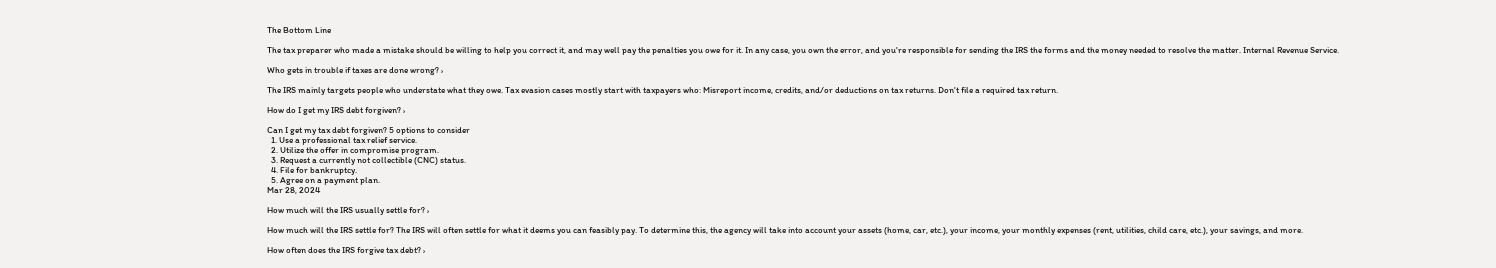The Bottom Line

The tax preparer who made a mistake should be willing to help you correct it, and may well pay the penalties you owe for it. In any case, you own the error, and you're responsible for sending the IRS the forms and the money needed to resolve the matter. Internal Revenue Service.

Who gets in trouble if taxes are done wrong? ›

The IRS mainly targets people who understate what they owe. Tax evasion cases mostly start with taxpayers who: Misreport income, credits, and/or deductions on tax returns. Don't file a required tax return.

How do I get my IRS debt forgiven? ›

Can I get my tax debt forgiven? 5 options to consider
  1. Use a professional tax relief service.
  2. Utilize the offer in compromise program.
  3. Request a currently not collectible (CNC) status.
  4. File for bankruptcy.
  5. Agree on a payment plan.
Mar 28, 2024

How much will the IRS usually settle for? ›

How much will the IRS settle for? The IRS will often settle for what it deems you can feasibly pay. To determine this, the agency will take into account your assets (home, car, etc.), your income, your monthly expenses (rent, utilities, child care, etc.), your savings, and more.

How often does the IRS forgive tax debt? ›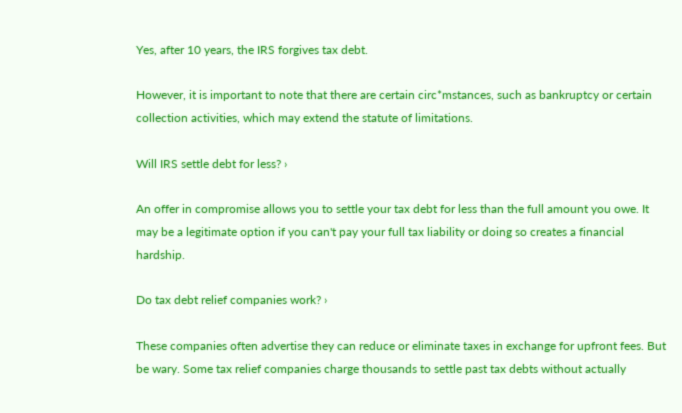Yes, after 10 years, the IRS forgives tax debt.

However, it is important to note that there are certain circ*mstances, such as bankruptcy or certain collection activities, which may extend the statute of limitations.

Will IRS settle debt for less? ›

An offer in compromise allows you to settle your tax debt for less than the full amount you owe. It may be a legitimate option if you can't pay your full tax liability or doing so creates a financial hardship.

Do tax debt relief companies work? ›

These companies often advertise they can reduce or eliminate taxes in exchange for upfront fees. But be wary. Some tax relief companies charge thousands to settle past tax debts without actually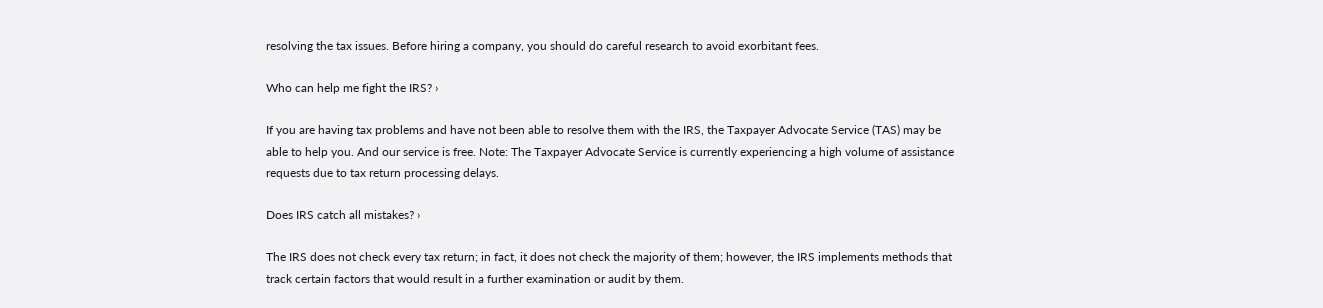resolving the tax issues. Before hiring a company, you should do careful research to avoid exorbitant fees.

Who can help me fight the IRS? ›

If you are having tax problems and have not been able to resolve them with the IRS, the Taxpayer Advocate Service (TAS) may be able to help you. And our service is free. Note: The Taxpayer Advocate Service is currently experiencing a high volume of assistance requests due to tax return processing delays.

Does IRS catch all mistakes? ›

The IRS does not check every tax return; in fact, it does not check the majority of them; however, the IRS implements methods that track certain factors that would result in a further examination or audit by them.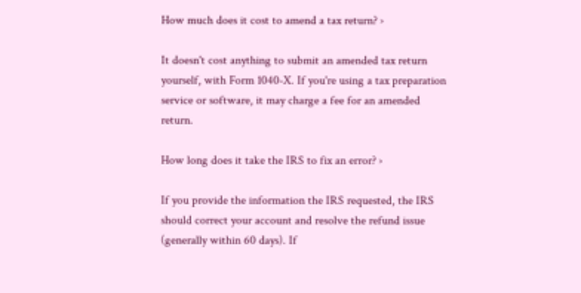How much does it cost to amend a tax return? ›

It doesn't cost anything to submit an amended tax return yourself, with Form 1040-X. If you're using a tax preparation service or software, it may charge a fee for an amended return.

How long does it take the IRS to fix an error? ›

If you provide the information the IRS requested, the IRS should correct your account and resolve the refund issue (generally within 60 days). If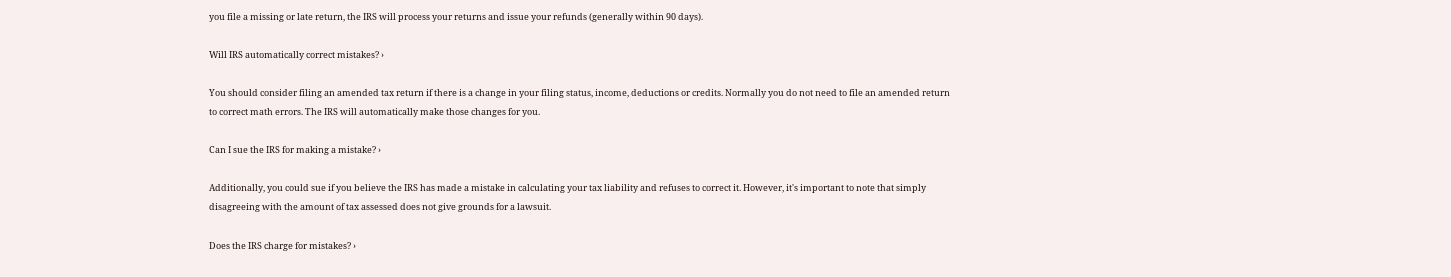you file a missing or late return, the IRS will process your returns and issue your refunds (generally within 90 days).

Will IRS automatically correct mistakes? ›

You should consider filing an amended tax return if there is a change in your filing status, income, deductions or credits. Normally you do not need to file an amended return to correct math errors. The IRS will automatically make those changes for you.

Can I sue the IRS for making a mistake? ›

Additionally, you could sue if you believe the IRS has made a mistake in calculating your tax liability and refuses to correct it. However, it's important to note that simply disagreeing with the amount of tax assessed does not give grounds for a lawsuit.

Does the IRS charge for mistakes? ›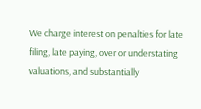We charge interest on penalties for late filing, late paying, over or understating valuations, and substantially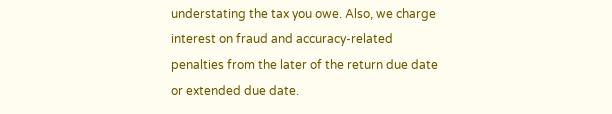understating the tax you owe. Also, we charge interest on fraud and accuracy-related penalties from the later of the return due date or extended due date.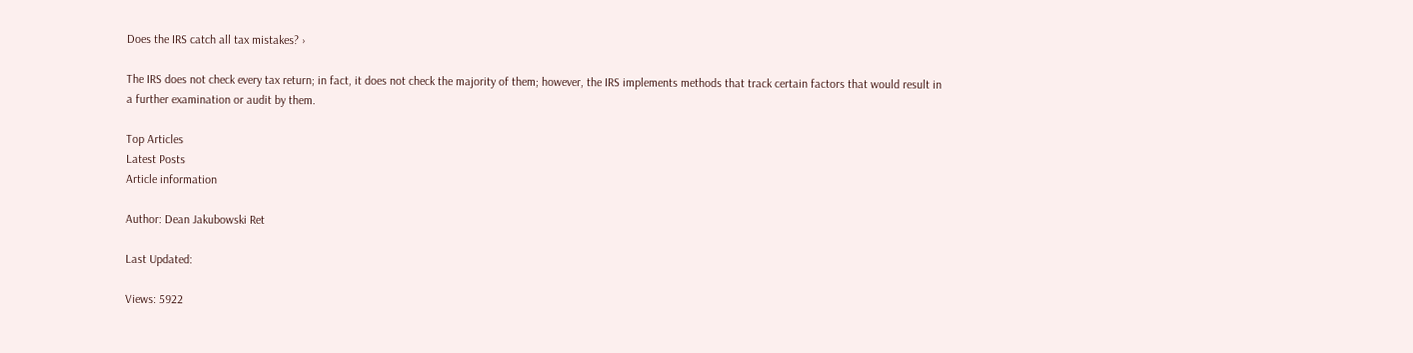Does the IRS catch all tax mistakes? ›

The IRS does not check every tax return; in fact, it does not check the majority of them; however, the IRS implements methods that track certain factors that would result in a further examination or audit by them.

Top Articles
Latest Posts
Article information

Author: Dean Jakubowski Ret

Last Updated:

Views: 5922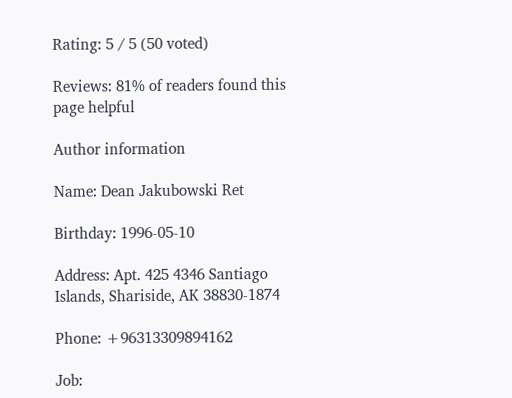Rating: 5 / 5 (50 voted)

Reviews: 81% of readers found this page helpful

Author information

Name: Dean Jakubowski Ret

Birthday: 1996-05-10

Address: Apt. 425 4346 Santiago Islands, Shariside, AK 38830-1874

Phone: +96313309894162

Job: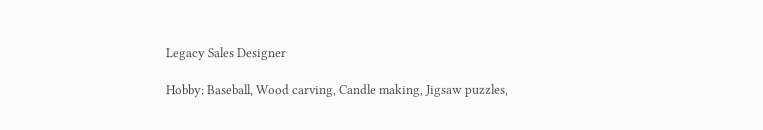Legacy Sales Designer

Hobby: Baseball, Wood carving, Candle making, Jigsaw puzzles,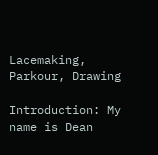Lacemaking, Parkour, Drawing

Introduction: My name is Dean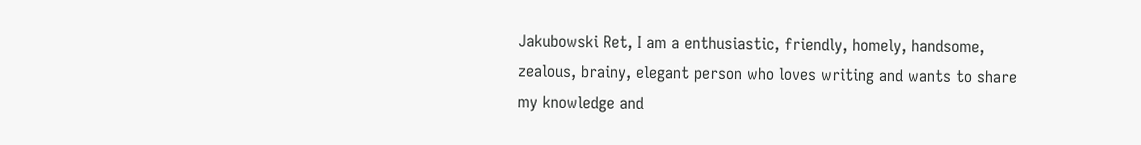Jakubowski Ret, I am a enthusiastic, friendly, homely, handsome, zealous, brainy, elegant person who loves writing and wants to share my knowledge and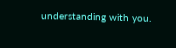understanding with you.